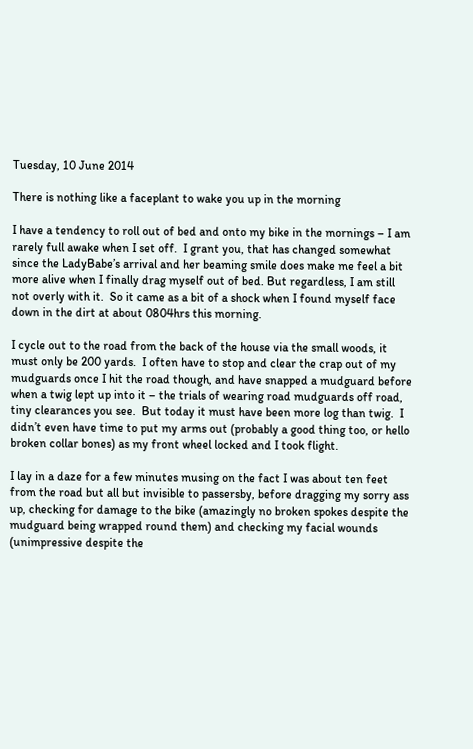Tuesday, 10 June 2014

There is nothing like a faceplant to wake you up in the morning

I have a tendency to roll out of bed and onto my bike in the mornings – I am rarely full awake when I set off.  I grant you, that has changed somewhat since the LadyBabe’s arrival and her beaming smile does make me feel a bit more alive when I finally drag myself out of bed. But regardless, I am still not overly with it.  So it came as a bit of a shock when I found myself face down in the dirt at about 0804hrs this morning.

I cycle out to the road from the back of the house via the small woods, it must only be 200 yards.  I often have to stop and clear the crap out of my mudguards once I hit the road though, and have snapped a mudguard before when a twig lept up into it – the trials of wearing road mudguards off road, tiny clearances you see.  But today it must have been more log than twig.  I didn’t even have time to put my arms out (probably a good thing too, or hello broken collar bones) as my front wheel locked and I took flight.

I lay in a daze for a few minutes musing on the fact I was about ten feet from the road but all but invisible to passersby, before dragging my sorry ass up, checking for damage to the bike (amazingly no broken spokes despite the mudguard being wrapped round them) and checking my facial wounds (unimpressive despite the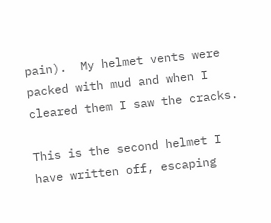pain).  My helmet vents were packed with mud and when I cleared them I saw the cracks.

This is the second helmet I have written off, escaping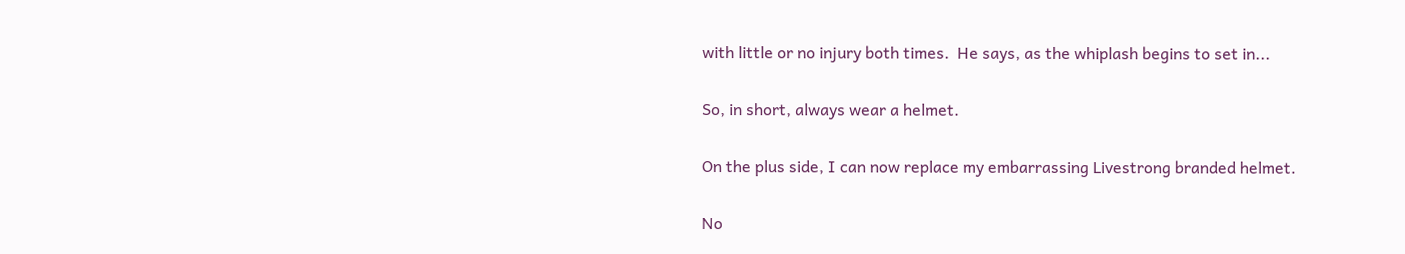with little or no injury both times.  He says, as the whiplash begins to set in...

So, in short, always wear a helmet.

On the plus side, I can now replace my embarrassing Livestrong branded helmet.

No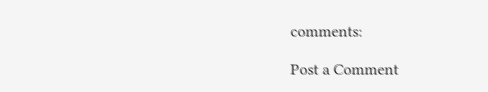comments:

Post a Comment